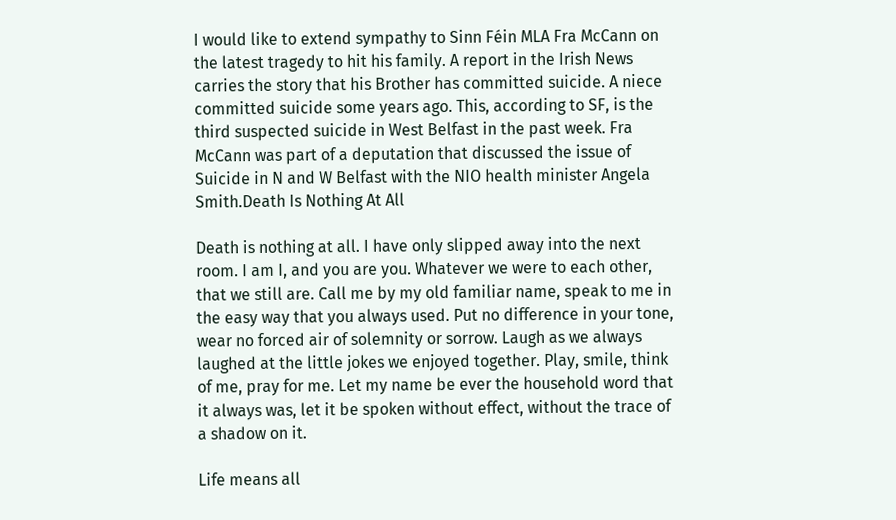I would like to extend sympathy to Sinn Féin MLA Fra McCann on the latest tragedy to hit his family. A report in the Irish News carries the story that his Brother has committed suicide. A niece committed suicide some years ago. This, according to SF, is the third suspected suicide in West Belfast in the past week. Fra McCann was part of a deputation that discussed the issue of Suicide in N and W Belfast with the NIO health minister Angela Smith.Death Is Nothing At All

Death is nothing at all. I have only slipped away into the next room. I am I, and you are you. Whatever we were to each other, that we still are. Call me by my old familiar name, speak to me in the easy way that you always used. Put no difference in your tone, wear no forced air of solemnity or sorrow. Laugh as we always laughed at the little jokes we enjoyed together. Play, smile, think of me, pray for me. Let my name be ever the household word that it always was, let it be spoken without effect, without the trace of a shadow on it.

Life means all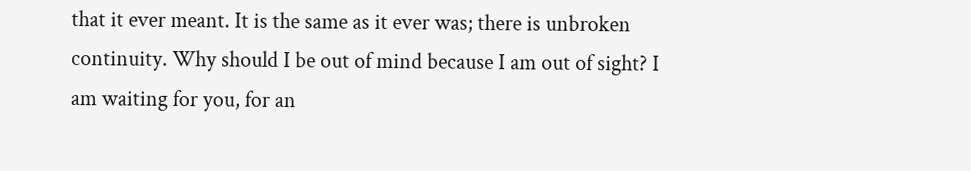that it ever meant. It is the same as it ever was; there is unbroken continuity. Why should I be out of mind because I am out of sight? I am waiting for you, for an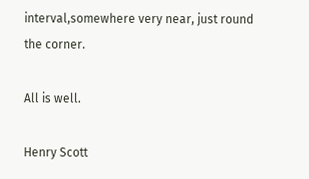interval,somewhere very near, just round the corner.

All is well.

Henry Scott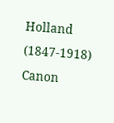Holland (1847-1918)
Canon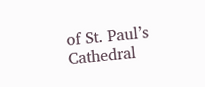of St. Paul’s Cathedral